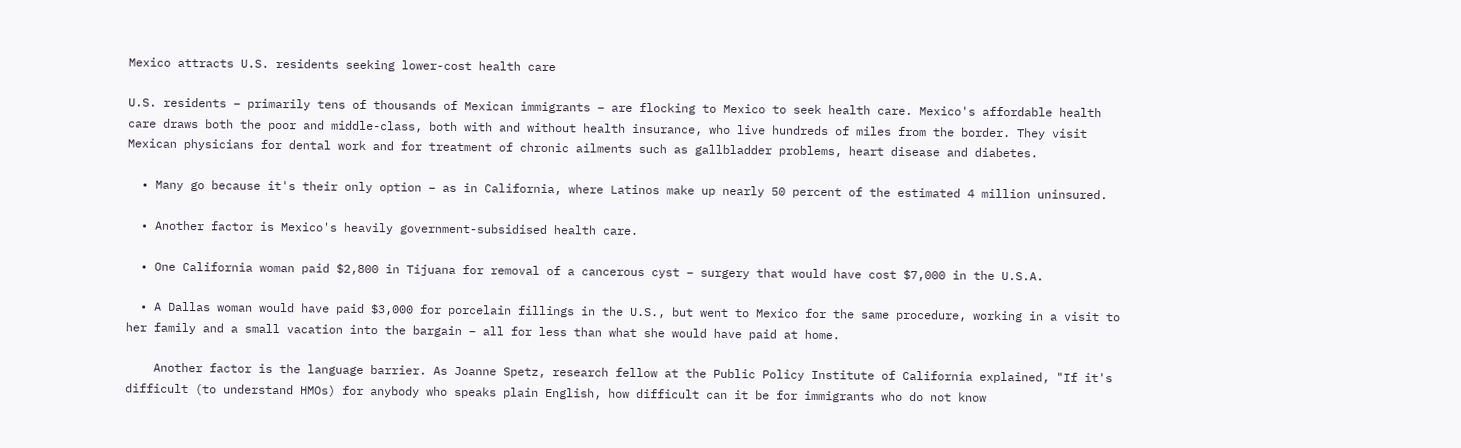Mexico attracts U.S. residents seeking lower-cost health care

U.S. residents – primarily tens of thousands of Mexican immigrants – are flocking to Mexico to seek health care. Mexico's affordable health care draws both the poor and middle-class, both with and without health insurance, who live hundreds of miles from the border. They visit Mexican physicians for dental work and for treatment of chronic ailments such as gallbladder problems, heart disease and diabetes.

  • Many go because it's their only option – as in California, where Latinos make up nearly 50 percent of the estimated 4 million uninsured.

  • Another factor is Mexico's heavily government-subsidised health care.

  • One California woman paid $2,800 in Tijuana for removal of a cancerous cyst – surgery that would have cost $7,000 in the U.S.A.

  • A Dallas woman would have paid $3,000 for porcelain fillings in the U.S., but went to Mexico for the same procedure, working in a visit to her family and a small vacation into the bargain – all for less than what she would have paid at home.

    Another factor is the language barrier. As Joanne Spetz, research fellow at the Public Policy Institute of California explained, "If it's difficult (to understand HMOs) for anybody who speaks plain English, how difficult can it be for immigrants who do not know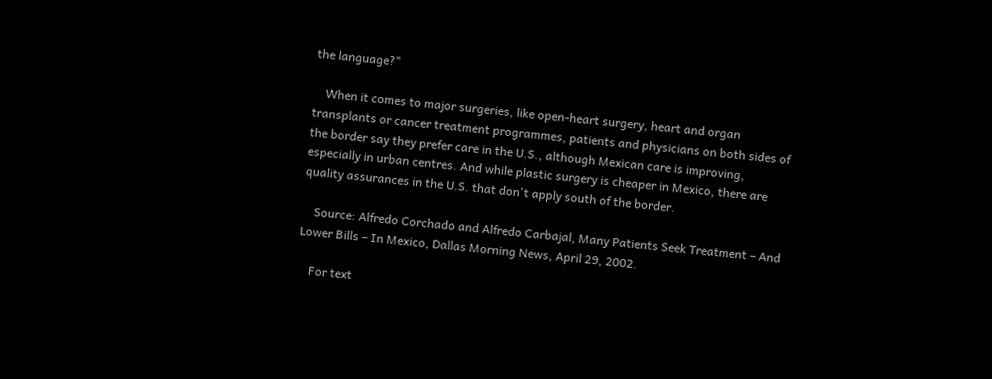the language?"

    When it comes to major surgeries, like open-heart surgery, heart and organ transplants or cancer treatment programmes, patients and physicians on both sides of the border say they prefer care in the U.S., although Mexican care is improving, especially in urban centres. And while plastic surgery is cheaper in Mexico, there are quality assurances in the U.S. that don't apply south of the border.

    Source: Alfredo Corchado and Alfredo Carbajal, Many Patients Seek Treatment – And Lower Bills – In Mexico, Dallas Morning News, April 29, 2002.

    For text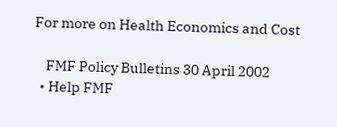For more on Health Economics and Cost

    FMF Policy Bulletins 30 April 2002
  • Help FMF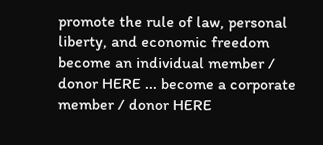promote the rule of law, personal liberty, and economic freedom become an individual member / donor HERE ... become a corporate member / donor HERE